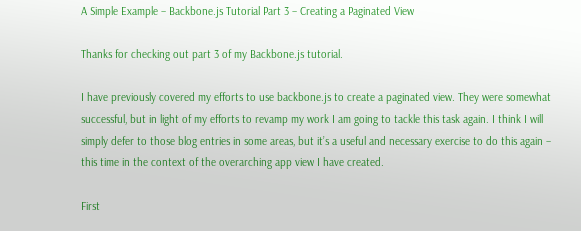A Simple Example – Backbone.js Tutorial Part 3 – Creating a Paginated View

Thanks for checking out part 3 of my Backbone.js tutorial.

I have previously covered my efforts to use backbone.js to create a paginated view. They were somewhat successful, but in light of my efforts to revamp my work I am going to tackle this task again. I think I will simply defer to those blog entries in some areas, but it’s a useful and necessary exercise to do this again – this time in the context of the overarching app view I have created.

First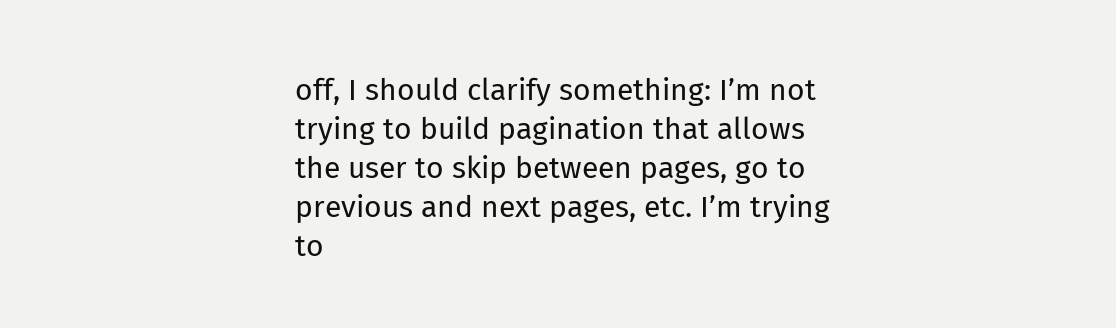off, I should clarify something: I’m not trying to build pagination that allows the user to skip between pages, go to previous and next pages, etc. I’m trying to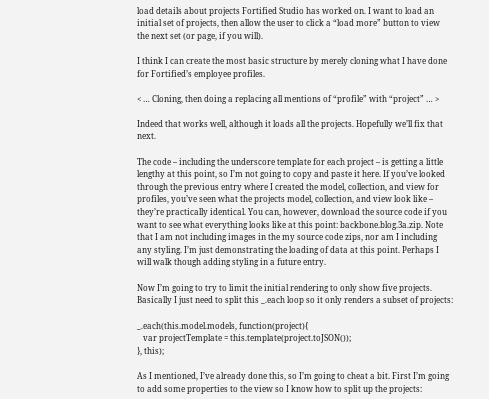load details about projects Fortified Studio has worked on. I want to load an initial set of projects, then allow the user to click a “load more” button to view the next set (or page, if you will).

I think I can create the most basic structure by merely cloning what I have done for Fortified’s employee profiles.

< … Cloning, then doing a replacing all mentions of “profile” with “project” … >

Indeed that works well, although it loads all the projects. Hopefully we’ll fix that next.

The code – including the underscore template for each project – is getting a little lengthy at this point, so I’m not going to copy and paste it here. If you’ve looked through the previous entry where I created the model, collection, and view for profiles, you’ve seen what the projects model, collection, and view look like – they’re practically identical. You can, however, download the source code if you want to see what everything looks like at this point: backbone.blog.3a.zip. Note that I am not including images in the my source code zips, nor am I including any styling. I’m just demonstrating the loading of data at this point. Perhaps I will walk though adding styling in a future entry.

Now I’m going to try to limit the initial rendering to only show five projects. Basically I just need to split this _.each loop so it only renders a subset of projects:

_.each(this.model.models, function(project){
   var projectTemplate = this.template(project.toJSON());
}, this);

As I mentioned, I’ve already done this, so I’m going to cheat a bit. First I’m going to add some properties to the view so I know how to split up the projects: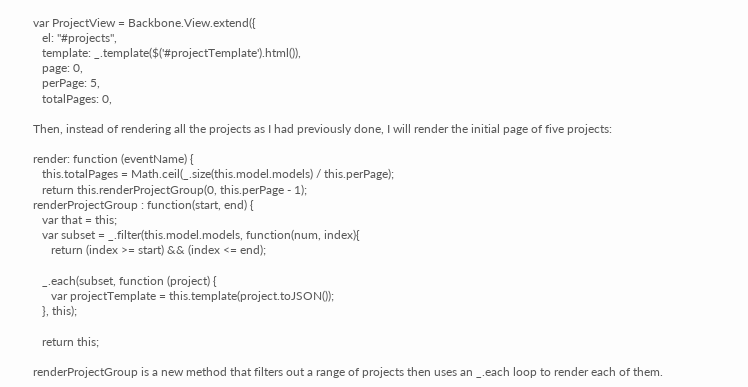var ProjectView = Backbone.View.extend({
   el: "#projects",
   template: _.template($('#projectTemplate').html()),
   page: 0,
   perPage: 5,
   totalPages: 0,

Then, instead of rendering all the projects as I had previously done, I will render the initial page of five projects:

render: function (eventName) {
   this.totalPages = Math.ceil(_.size(this.model.models) / this.perPage);
   return this.renderProjectGroup(0, this.perPage - 1);
renderProjectGroup : function(start, end) {
   var that = this;
   var subset = _.filter(this.model.models, function(num, index){
      return (index >= start) && (index <= end);

   _.each(subset, function (project) {
      var projectTemplate = this.template(project.toJSON());
   }, this);

   return this;

renderProjectGroup is a new method that filters out a range of projects then uses an _.each loop to render each of them.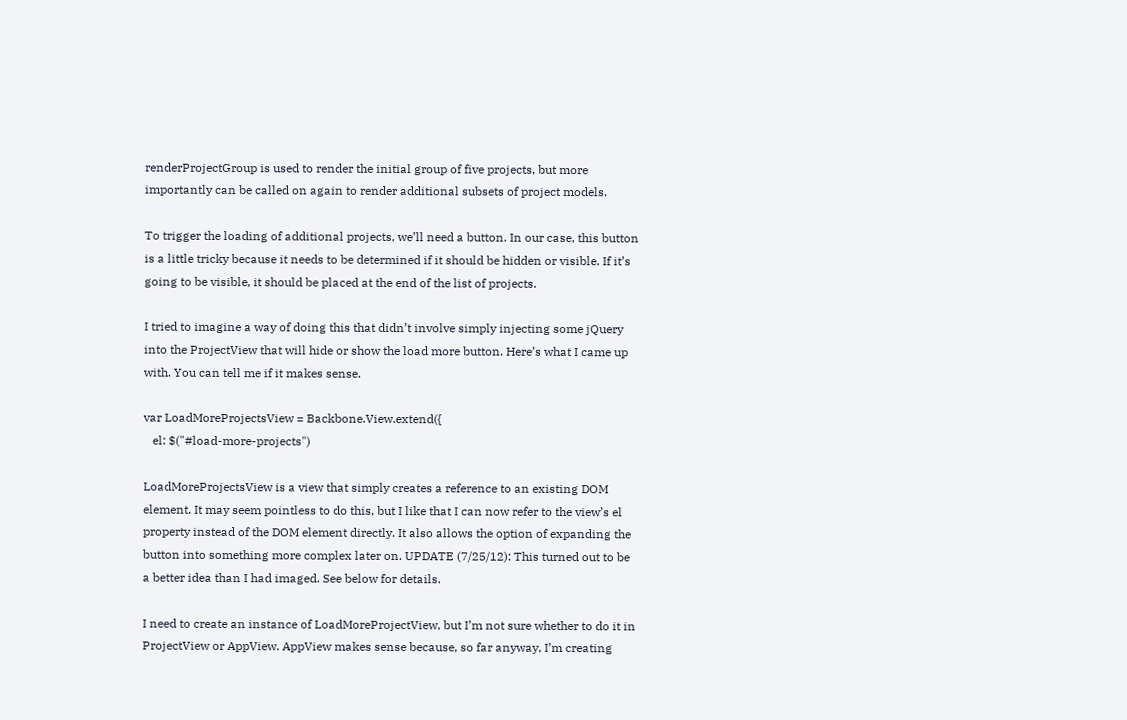renderProjectGroup is used to render the initial group of five projects, but more importantly can be called on again to render additional subsets of project models.

To trigger the loading of additional projects, we’ll need a button. In our case, this button is a little tricky because it needs to be determined if it should be hidden or visible. If it’s going to be visible, it should be placed at the end of the list of projects.

I tried to imagine a way of doing this that didn’t involve simply injecting some jQuery into the ProjectView that will hide or show the load more button. Here’s what I came up with. You can tell me if it makes sense.

var LoadMoreProjectsView = Backbone.View.extend({
   el: $("#load-more-projects")

LoadMoreProjectsView is a view that simply creates a reference to an existing DOM element. It may seem pointless to do this, but I like that I can now refer to the view’s el property instead of the DOM element directly. It also allows the option of expanding the button into something more complex later on. UPDATE (7/25/12): This turned out to be a better idea than I had imaged. See below for details.

I need to create an instance of LoadMoreProjectView, but I’m not sure whether to do it in ProjectView or AppView. AppView makes sense because, so far anyway, I’m creating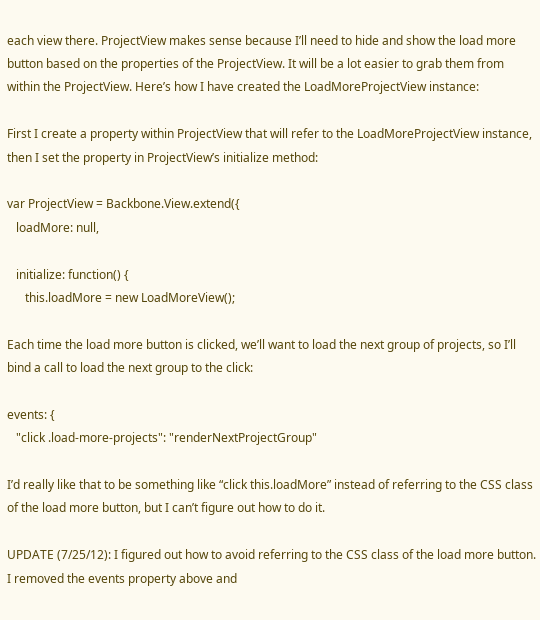each view there. ProjectView makes sense because I’ll need to hide and show the load more button based on the properties of the ProjectView. It will be a lot easier to grab them from within the ProjectView. Here’s how I have created the LoadMoreProjectView instance:

First I create a property within ProjectView that will refer to the LoadMoreProjectView instance, then I set the property in ProjectView’s initialize method:

var ProjectView = Backbone.View.extend({
   loadMore: null,

   initialize: function() {
      this.loadMore = new LoadMoreView();

Each time the load more button is clicked, we’ll want to load the next group of projects, so I’ll bind a call to load the next group to the click:

events: {
   "click .load-more-projects": "renderNextProjectGroup"

I’d really like that to be something like “click this.loadMore” instead of referring to the CSS class of the load more button, but I can’t figure out how to do it.

UPDATE (7/25/12): I figured out how to avoid referring to the CSS class of the load more button. I removed the events property above and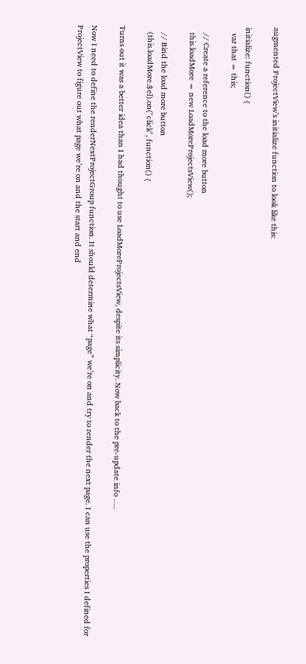augmented ProjectView’s initialize function to look like this:

initialize: function() {
   var that = this;

   // Create a reference to the load more button
   this.loadMore = new LoadMoreProjectsView();

   // Bind the load more button
   (this.loadMore.$el).on("click", function() {

Turns out it was a better idea than I had thought to use LoadMoreProjectsView, despite its simplicity. Now back to the pre-update info ….

Now I need to define the renderNextProjectGroup function. It should determine what “page” we’re on and try to render the next page. I can use the properties I defined for ProjectView to figure out what page we’re on and the start and end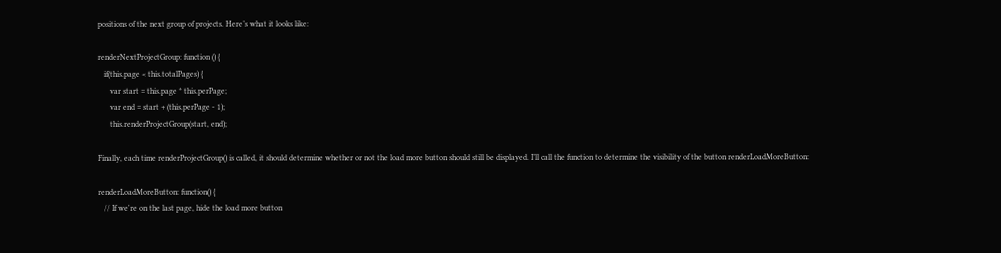positions of the next group of projects. Here’s what it looks like:

renderNextProjectGroup: function () {
   if(this.page < this.totalPages) {
      var start = this.page * this.perPage;
      var end = start + (this.perPage - 1);
      this.renderProjectGroup(start, end);

Finally, each time renderProjectGroup() is called, it should determine whether or not the load more button should still be displayed. I’ll call the function to determine the visibility of the button renderLoadMoreButton:

renderLoadMoreButton: function() {
   // If we're on the last page, hide the load more button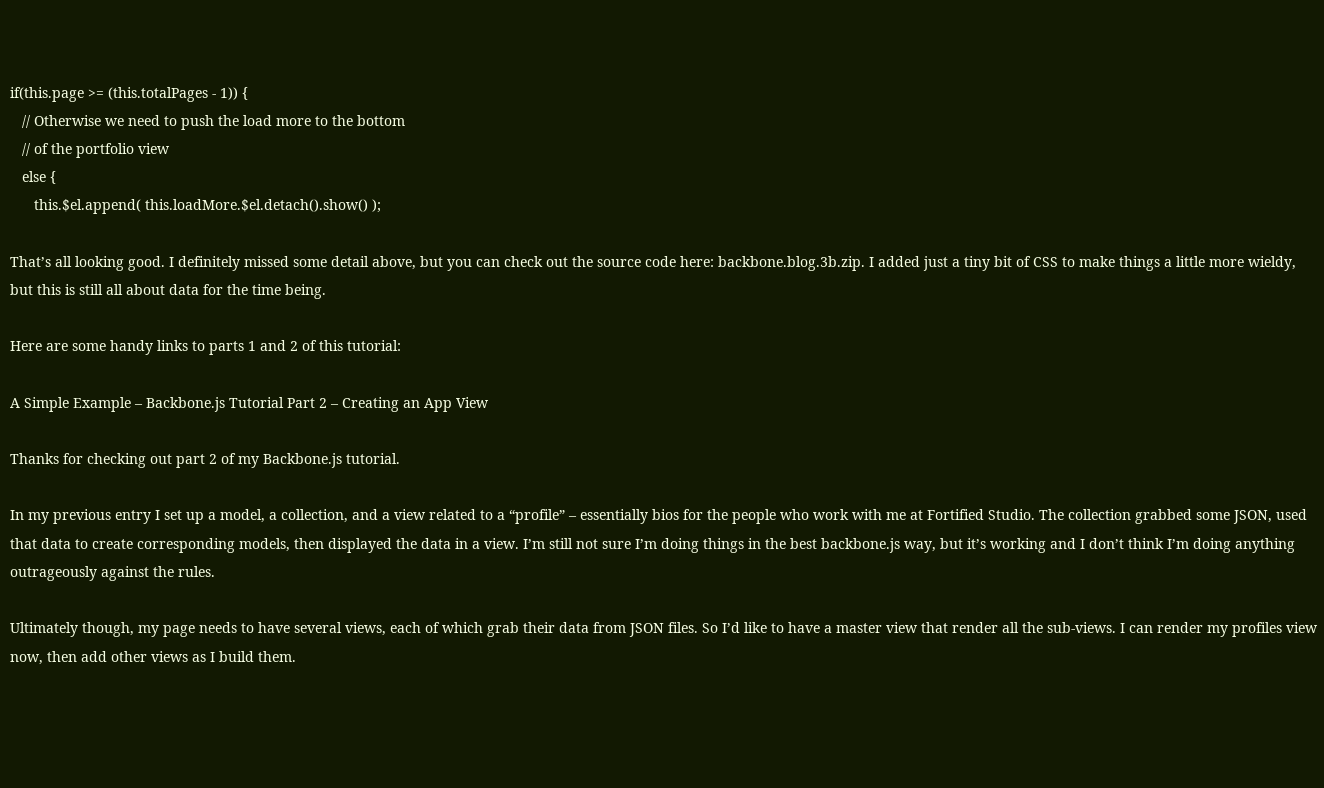if(this.page >= (this.totalPages - 1)) {
   // Otherwise we need to push the load more to the bottom
   // of the portfolio view
   else {
      this.$el.append( this.loadMore.$el.detach().show() );

That’s all looking good. I definitely missed some detail above, but you can check out the source code here: backbone.blog.3b.zip. I added just a tiny bit of CSS to make things a little more wieldy, but this is still all about data for the time being.

Here are some handy links to parts 1 and 2 of this tutorial:

A Simple Example – Backbone.js Tutorial Part 2 – Creating an App View

Thanks for checking out part 2 of my Backbone.js tutorial.

In my previous entry I set up a model, a collection, and a view related to a “profile” – essentially bios for the people who work with me at Fortified Studio. The collection grabbed some JSON, used that data to create corresponding models, then displayed the data in a view. I’m still not sure I’m doing things in the best backbone.js way, but it’s working and I don’t think I’m doing anything outrageously against the rules.

Ultimately though, my page needs to have several views, each of which grab their data from JSON files. So I’d like to have a master view that render all the sub-views. I can render my profiles view now, then add other views as I build them.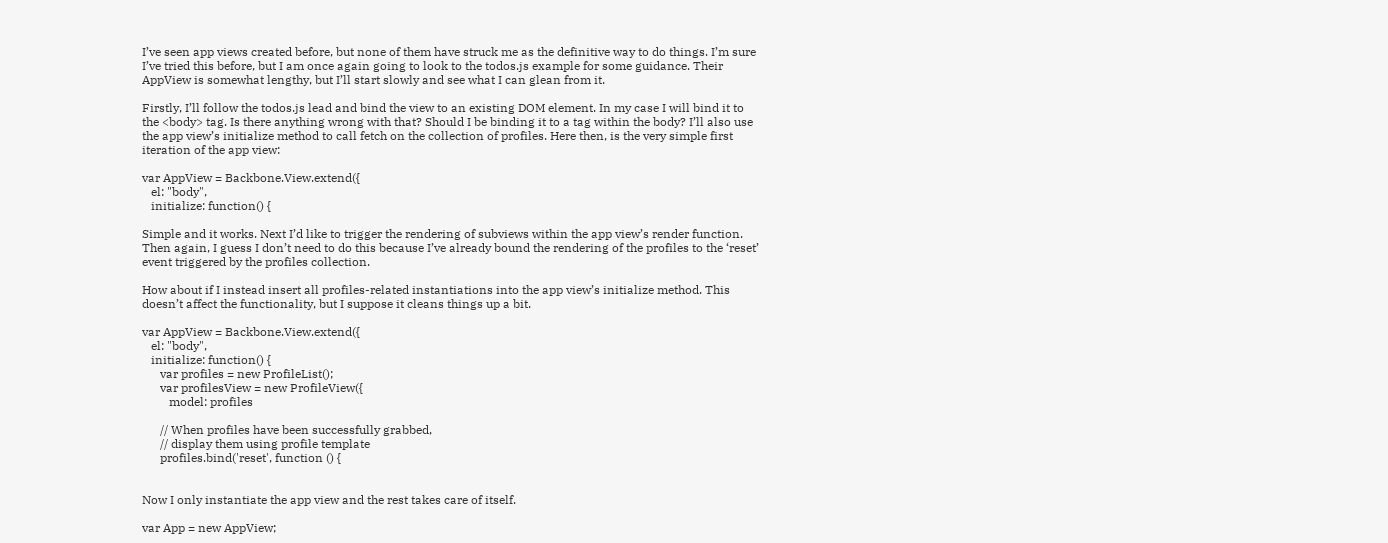I’ve seen app views created before, but none of them have struck me as the definitive way to do things. I’m sure I’ve tried this before, but I am once again going to look to the todos.js example for some guidance. Their AppView is somewhat lengthy, but I’ll start slowly and see what I can glean from it.

Firstly, I’ll follow the todos.js lead and bind the view to an existing DOM element. In my case I will bind it to the <body> tag. Is there anything wrong with that? Should I be binding it to a tag within the body? I’ll also use the app view’s initialize method to call fetch on the collection of profiles. Here then, is the very simple first iteration of the app view:

var AppView = Backbone.View.extend({
   el: "body",
   initialize: function() {

Simple and it works. Next I’d like to trigger the rendering of subviews within the app view’s render function. Then again, I guess I don’t need to do this because I’ve already bound the rendering of the profiles to the ‘reset’ event triggered by the profiles collection.

How about if I instead insert all profiles-related instantiations into the app view’s initialize method. This doesn’t affect the functionality, but I suppose it cleans things up a bit.

var AppView = Backbone.View.extend({
   el: "body",
   initialize: function() {
      var profiles = new ProfileList();
      var profilesView = new ProfileView({
         model: profiles

      // When profiles have been successfully grabbed,
      // display them using profile template
      profiles.bind('reset', function () {


Now I only instantiate the app view and the rest takes care of itself.

var App = new AppView;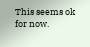This seems ok for now.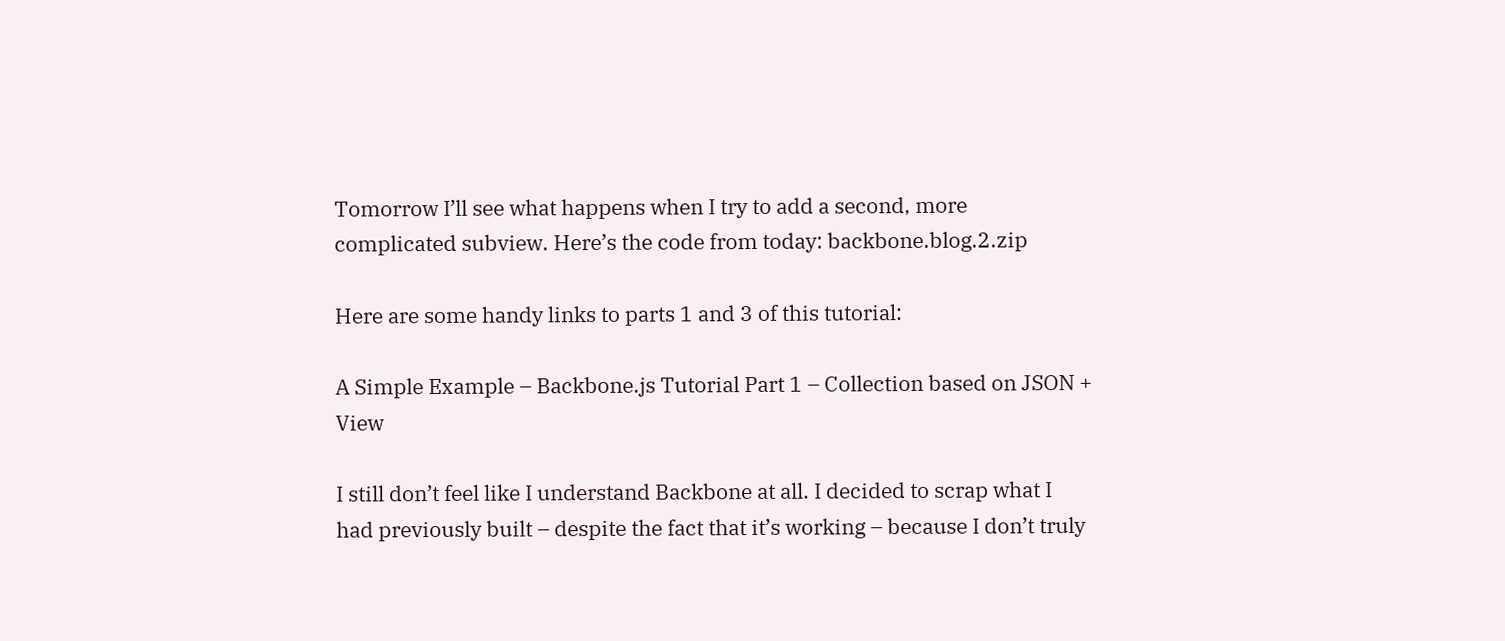Tomorrow I’ll see what happens when I try to add a second, more complicated subview. Here’s the code from today: backbone.blog.2.zip

Here are some handy links to parts 1 and 3 of this tutorial:

A Simple Example – Backbone.js Tutorial Part 1 – Collection based on JSON + View

I still don’t feel like I understand Backbone at all. I decided to scrap what I had previously built – despite the fact that it’s working – because I don’t truly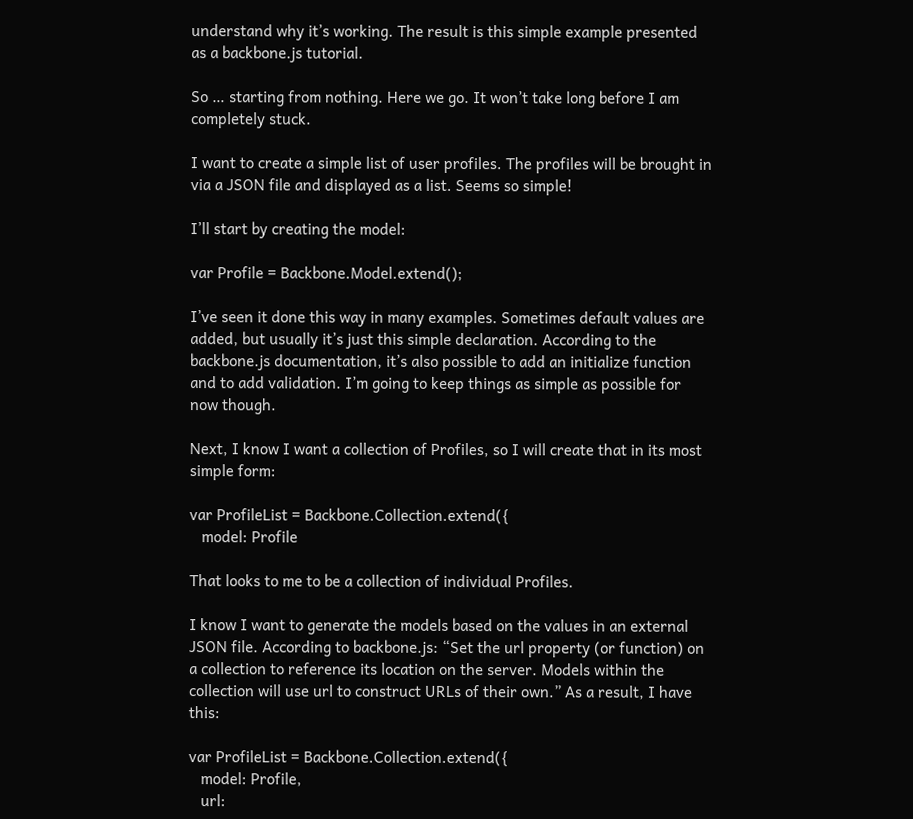understand why it’s working. The result is this simple example presented as a backbone.js tutorial.

So … starting from nothing. Here we go. It won’t take long before I am completely stuck.

I want to create a simple list of user profiles. The profiles will be brought in via a JSON file and displayed as a list. Seems so simple!

I’ll start by creating the model:

var Profile = Backbone.Model.extend();

I’ve seen it done this way in many examples. Sometimes default values are added, but usually it’s just this simple declaration. According to the backbone.js documentation, it’s also possible to add an initialize function and to add validation. I’m going to keep things as simple as possible for now though.

Next, I know I want a collection of Profiles, so I will create that in its most simple form:

var ProfileList = Backbone.Collection.extend({
   model: Profile

That looks to me to be a collection of individual Profiles.

I know I want to generate the models based on the values in an external JSON file. According to backbone.js: “Set the url property (or function) on a collection to reference its location on the server. Models within the collection will use url to construct URLs of their own.” As a result, I have this:

var ProfileList = Backbone.Collection.extend({
   model: Profile,
   url: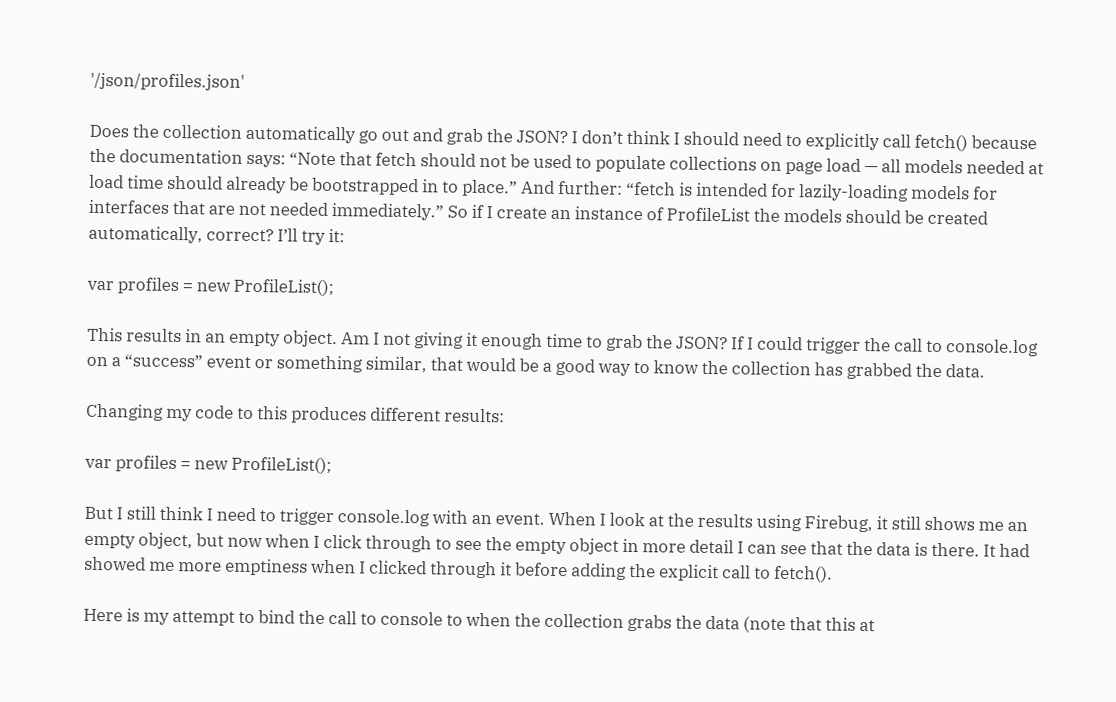'/json/profiles.json'

Does the collection automatically go out and grab the JSON? I don’t think I should need to explicitly call fetch() because the documentation says: “Note that fetch should not be used to populate collections on page load — all models needed at load time should already be bootstrapped in to place.” And further: “fetch is intended for lazily-loading models for interfaces that are not needed immediately.” So if I create an instance of ProfileList the models should be created automatically, correct? I’ll try it:

var profiles = new ProfileList();

This results in an empty object. Am I not giving it enough time to grab the JSON? If I could trigger the call to console.log on a “success” event or something similar, that would be a good way to know the collection has grabbed the data.

Changing my code to this produces different results:

var profiles = new ProfileList();

But I still think I need to trigger console.log with an event. When I look at the results using Firebug, it still shows me an empty object, but now when I click through to see the empty object in more detail I can see that the data is there. It had showed me more emptiness when I clicked through it before adding the explicit call to fetch().

Here is my attempt to bind the call to console to when the collection grabs the data (note that this at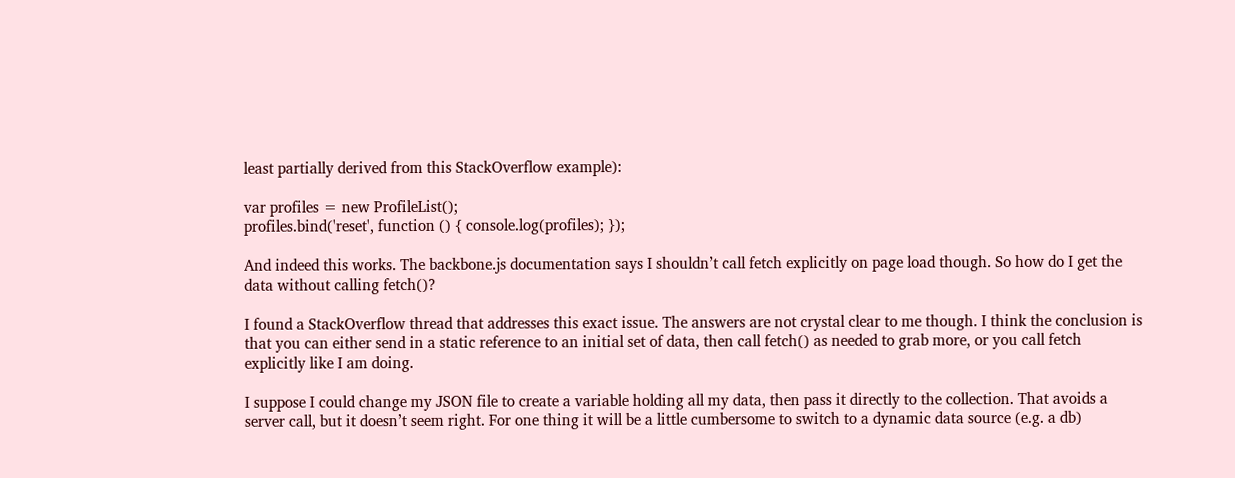least partially derived from this StackOverflow example):

var profiles = new ProfileList();
profiles.bind('reset', function () { console.log(profiles); });

And indeed this works. The backbone.js documentation says I shouldn’t call fetch explicitly on page load though. So how do I get the data without calling fetch()?

I found a StackOverflow thread that addresses this exact issue. The answers are not crystal clear to me though. I think the conclusion is that you can either send in a static reference to an initial set of data, then call fetch() as needed to grab more, or you call fetch explicitly like I am doing.

I suppose I could change my JSON file to create a variable holding all my data, then pass it directly to the collection. That avoids a server call, but it doesn’t seem right. For one thing it will be a little cumbersome to switch to a dynamic data source (e.g. a db)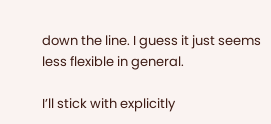down the line. I guess it just seems less flexible in general.

I’ll stick with explicitly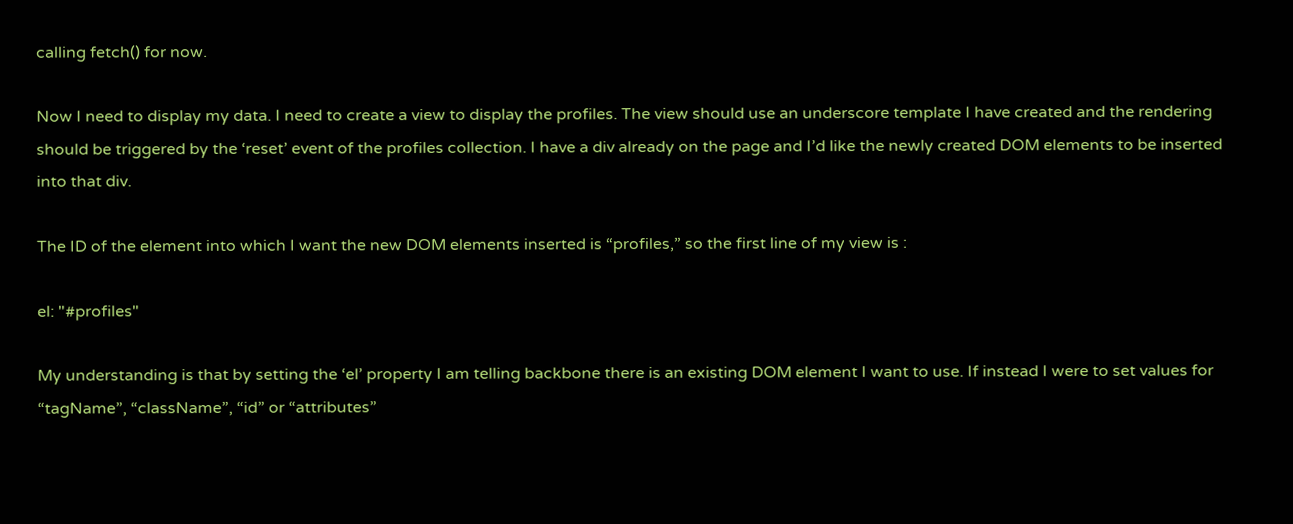calling fetch() for now.

Now I need to display my data. I need to create a view to display the profiles. The view should use an underscore template I have created and the rendering should be triggered by the ‘reset’ event of the profiles collection. I have a div already on the page and I’d like the newly created DOM elements to be inserted into that div.

The ID of the element into which I want the new DOM elements inserted is “profiles,” so the first line of my view is :

el: "#profiles"

My understanding is that by setting the ‘el’ property I am telling backbone there is an existing DOM element I want to use. If instead I were to set values for “tagName”, “className”, “id” or “attributes”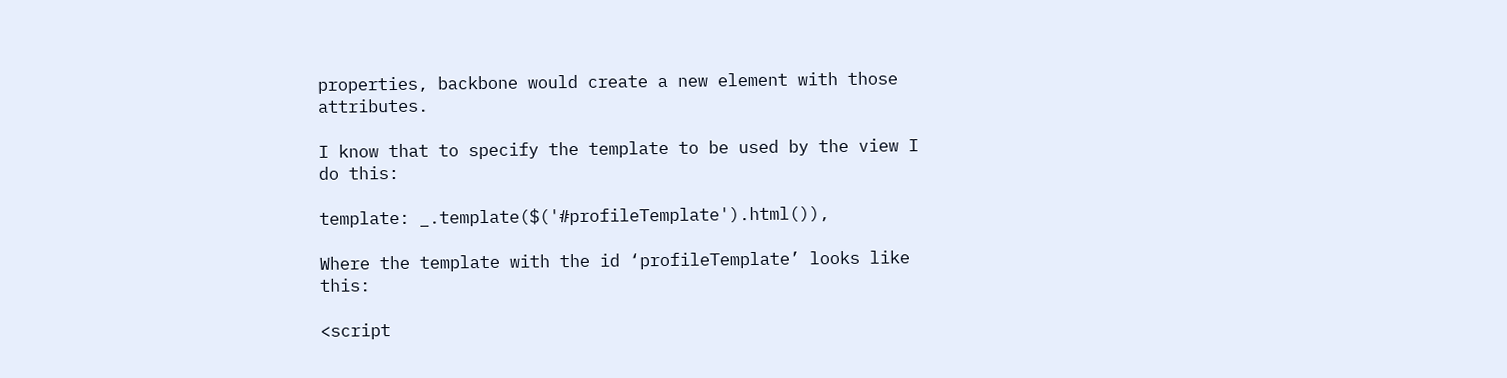properties, backbone would create a new element with those attributes.

I know that to specify the template to be used by the view I do this:

template: _.template($('#profileTemplate').html()),

Where the template with the id ‘profileTemplate’ looks like this:

<script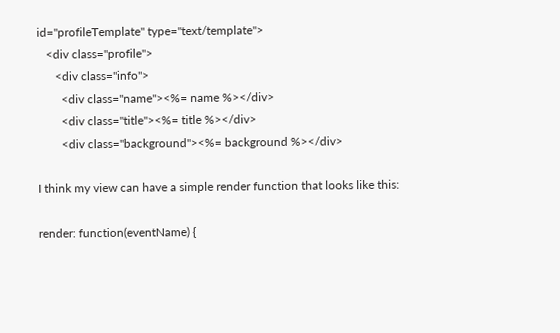id="profileTemplate" type="text/template">
   <div class="profile">
      <div class="info">
        <div class="name"><%= name %></div>
        <div class="title"><%= title %></div>
        <div class="background"><%= background %></div>

I think my view can have a simple render function that looks like this:

render: function(eventName) {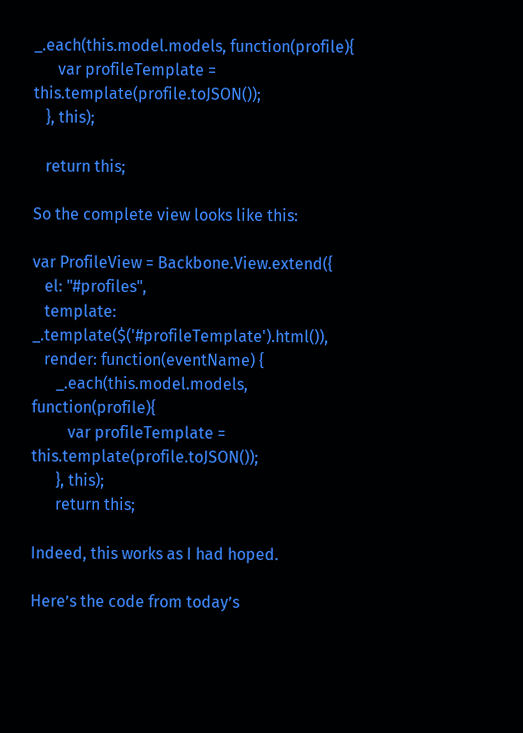_.each(this.model.models, function(profile){
      var profileTemplate = this.template(profile.toJSON());
   }, this);

   return this;

So the complete view looks like this:

var ProfileView = Backbone.View.extend({
   el: "#profiles",
   template: _.template($('#profileTemplate').html()),
   render: function(eventName) {
      _.each(this.model.models, function(profile){
         var profileTemplate = this.template(profile.toJSON());
      }, this);
      return this;

Indeed, this works as I had hoped.

Here’s the code from today’s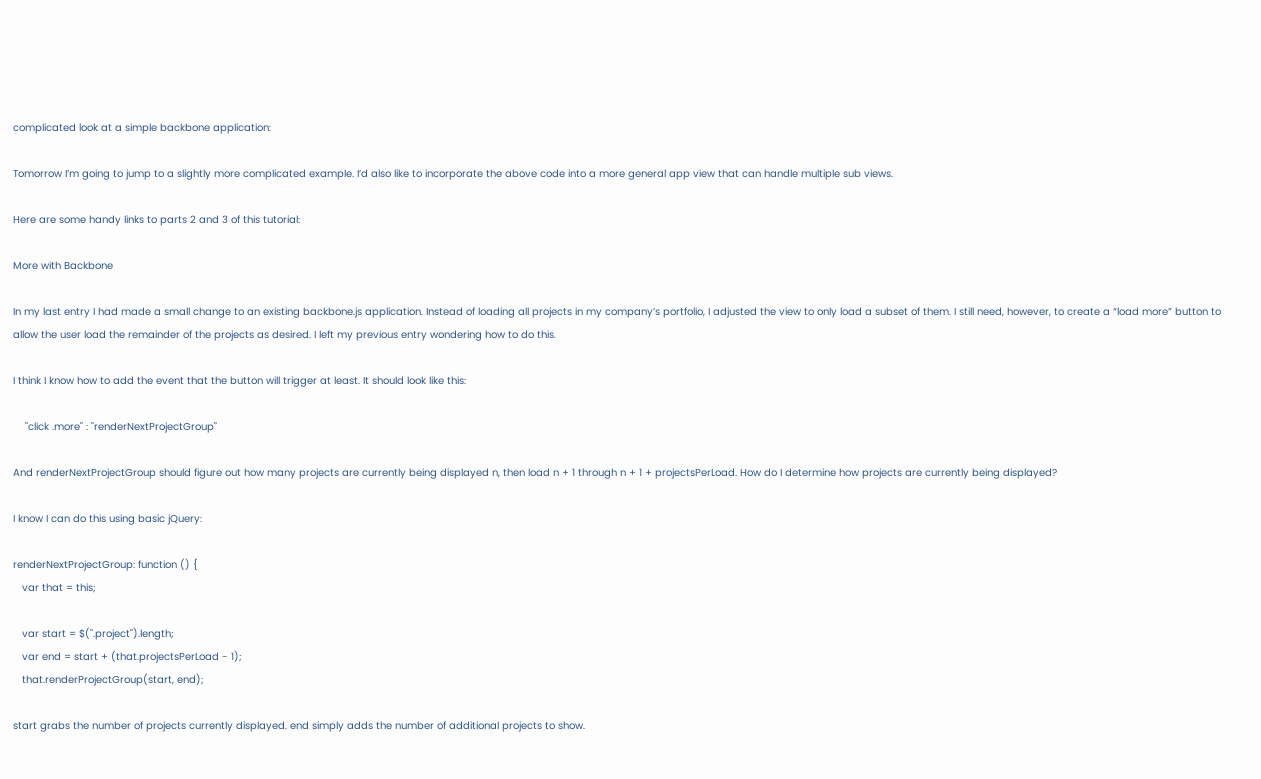complicated look at a simple backbone application:

Tomorrow I’m going to jump to a slightly more complicated example. I’d also like to incorporate the above code into a more general app view that can handle multiple sub views.

Here are some handy links to parts 2 and 3 of this tutorial:

More with Backbone

In my last entry I had made a small change to an existing backbone.js application. Instead of loading all projects in my company’s portfolio, I adjusted the view to only load a subset of them. I still need, however, to create a “load more” button to allow the user load the remainder of the projects as desired. I left my previous entry wondering how to do this.

I think I know how to add the event that the button will trigger at least. It should look like this:

    "click .more" : "renderNextProjectGroup"

And renderNextProjectGroup should figure out how many projects are currently being displayed n, then load n + 1 through n + 1 + projectsPerLoad. How do I determine how projects are currently being displayed?

I know I can do this using basic jQuery:

renderNextProjectGroup: function () {
   var that = this;

   var start = $(".project").length;
   var end = start + (that.projectsPerLoad - 1);
   that.renderProjectGroup(start, end);

start grabs the number of projects currently displayed. end simply adds the number of additional projects to show.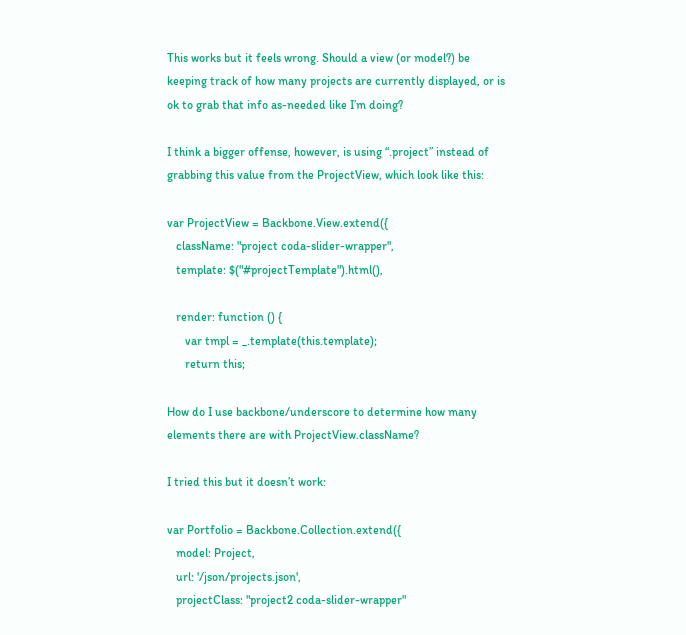This works but it feels wrong. Should a view (or model?) be keeping track of how many projects are currently displayed, or is ok to grab that info as-needed like I’m doing?

I think a bigger offense, however, is using “.project” instead of grabbing this value from the ProjectView, which look like this:

var ProjectView = Backbone.View.extend({
   className: "project coda-slider-wrapper",
   template: $("#projectTemplate").html(),

   render: function () {
      var tmpl = _.template(this.template);
      return this;

How do I use backbone/underscore to determine how many elements there are with ProjectView.className?

I tried this but it doesn’t work:

var Portfolio = Backbone.Collection.extend({
   model: Project,
   url: '/json/projects.json',
   projectClass: "project2 coda-slider-wrapper"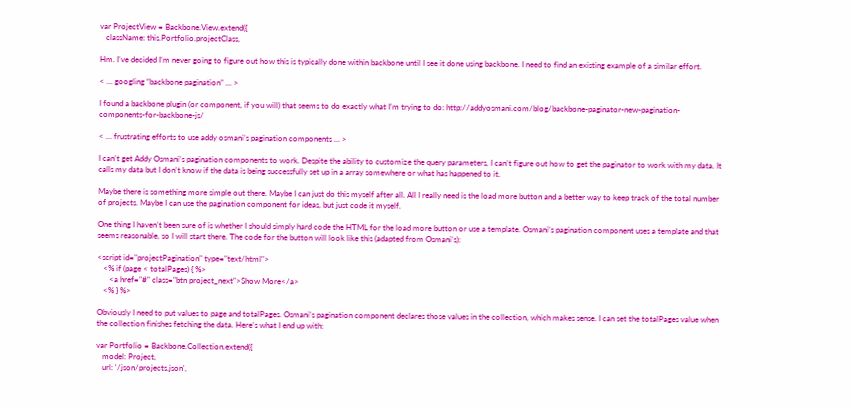var ProjectView = Backbone.View.extend({
   className: this.Portfolio.projectClass,

Hm. I’ve decided I’m never going to figure out how this is typically done within backbone until I see it done using backbone. I need to find an existing example of a similar effort.

< … googling “backbone pagination” … >

I found a backbone plugin (or component, if you will) that seems to do exactly what I’m trying to do: http://addyosmani.com/blog/backbone-paginator-new-pagination-components-for-backbone-js/

< … frustrating efforts to use addy osmani’s pagination components … >

I can’t get Addy Osmani’s pagination components to work. Despite the ability to customize the query parameters, I can’t figure out how to get the paginator to work with my data. It calls my data but I don’t know if the data is being successfully set up in a array somewhere or what has happened to it.

Maybe there is something more simple out there. Maybe I can just do this myself after all. All I really need is the load more button and a better way to keep track of the total number of projects. Maybe I can use the pagination component for ideas, but just code it myself.

One thing I haven’t been sure of is whether I should simply hard code the HTML for the load more button or use a template. Osmani’s pagination component uses a template and that seems reasonable, so I will start there. The code for the button will look like this (adapted from Osmani’s):

<script id="projectPagination" type="text/html">
   <% if (page < totalPages) { %>
      <a href="#" class="btn project_next">Show More</a>
   <% } %>

Obviously I need to put values to page and totalPages. Osmani’s pagination component declares those values in the collection, which makes sense. I can set the totalPages value when the collection finishes fetching the data. Here’s what I end up with:

var Portfolio = Backbone.Collection.extend({
   model: Project,
   url: '/json/projects.json',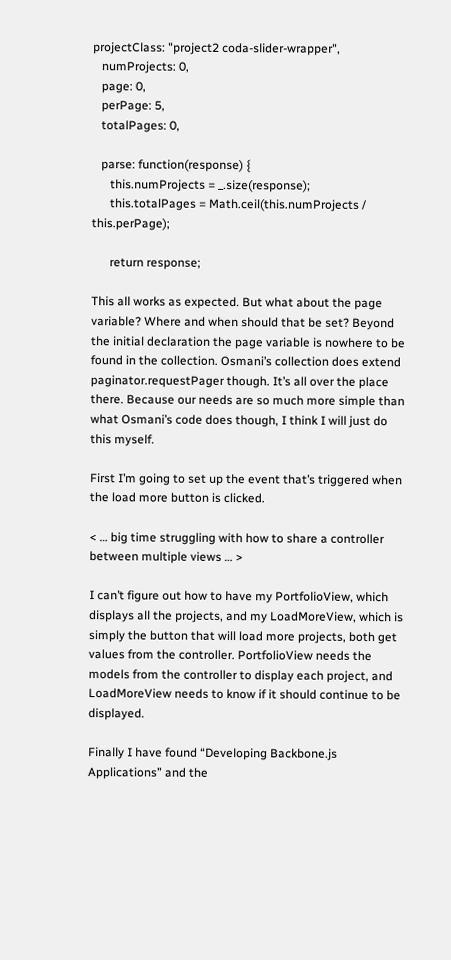projectClass: "project2 coda-slider-wrapper",
   numProjects: 0,
   page: 0,
   perPage: 5,
   totalPages: 0,

   parse: function(response) {
      this.numProjects = _.size(response);
      this.totalPages = Math.ceil(this.numProjects / this.perPage);

      return response;

This all works as expected. But what about the page variable? Where and when should that be set? Beyond the initial declaration the page variable is nowhere to be found in the collection. Osmani’s collection does extend paginator.requestPager though. It’s all over the place there. Because our needs are so much more simple than what Osmani’s code does though, I think I will just do this myself.

First I’m going to set up the event that’s triggered when the load more button is clicked.

< … big time struggling with how to share a controller between multiple views … >

I can’t figure out how to have my PortfolioView, which displays all the projects, and my LoadMoreView, which is simply the button that will load more projects, both get values from the controller. PortfolioView needs the models from the controller to display each project, and LoadMoreView needs to know if it should continue to be displayed.

Finally I have found “Developing Backbone.js Applications” and the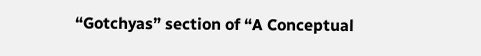“Gotchyas” section of “A Conceptual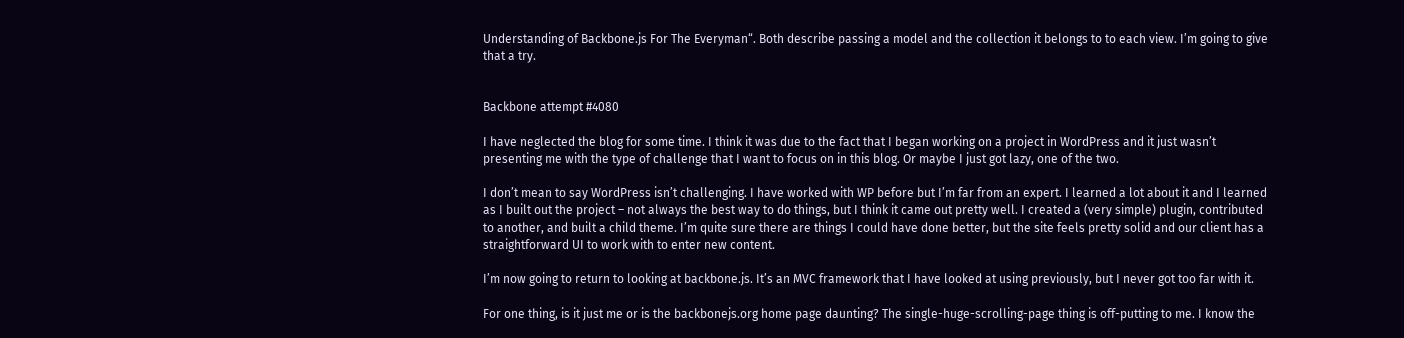Understanding of Backbone.js For The Everyman“. Both describe passing a model and the collection it belongs to to each view. I’m going to give that a try.


Backbone attempt #4080

I have neglected the blog for some time. I think it was due to the fact that I began working on a project in WordPress and it just wasn’t presenting me with the type of challenge that I want to focus on in this blog. Or maybe I just got lazy, one of the two.

I don’t mean to say WordPress isn’t challenging. I have worked with WP before but I’m far from an expert. I learned a lot about it and I learned as I built out the project – not always the best way to do things, but I think it came out pretty well. I created a (very simple) plugin, contributed to another, and built a child theme. I’m quite sure there are things I could have done better, but the site feels pretty solid and our client has a straightforward UI to work with to enter new content.

I’m now going to return to looking at backbone.js. It’s an MVC framework that I have looked at using previously, but I never got too far with it.

For one thing, is it just me or is the backbonejs.org home page daunting? The single-huge-scrolling-page thing is off-putting to me. I know the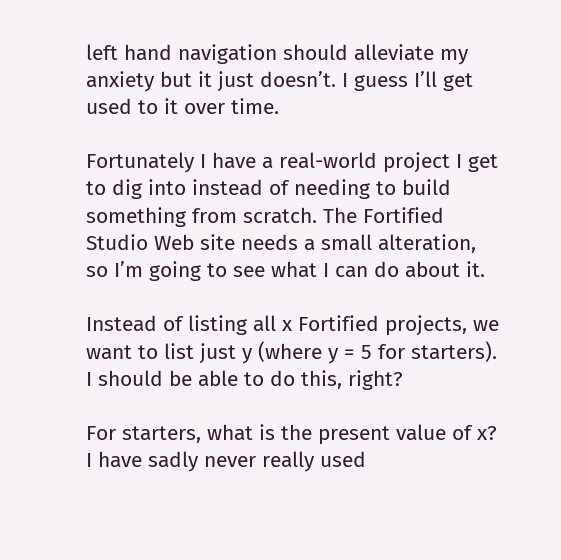left hand navigation should alleviate my anxiety but it just doesn’t. I guess I’ll get used to it over time.

Fortunately I have a real-world project I get to dig into instead of needing to build something from scratch. The Fortified Studio Web site needs a small alteration, so I’m going to see what I can do about it.

Instead of listing all x Fortified projects, we want to list just y (where y = 5 for starters). I should be able to do this, right?

For starters, what is the present value of x? I have sadly never really used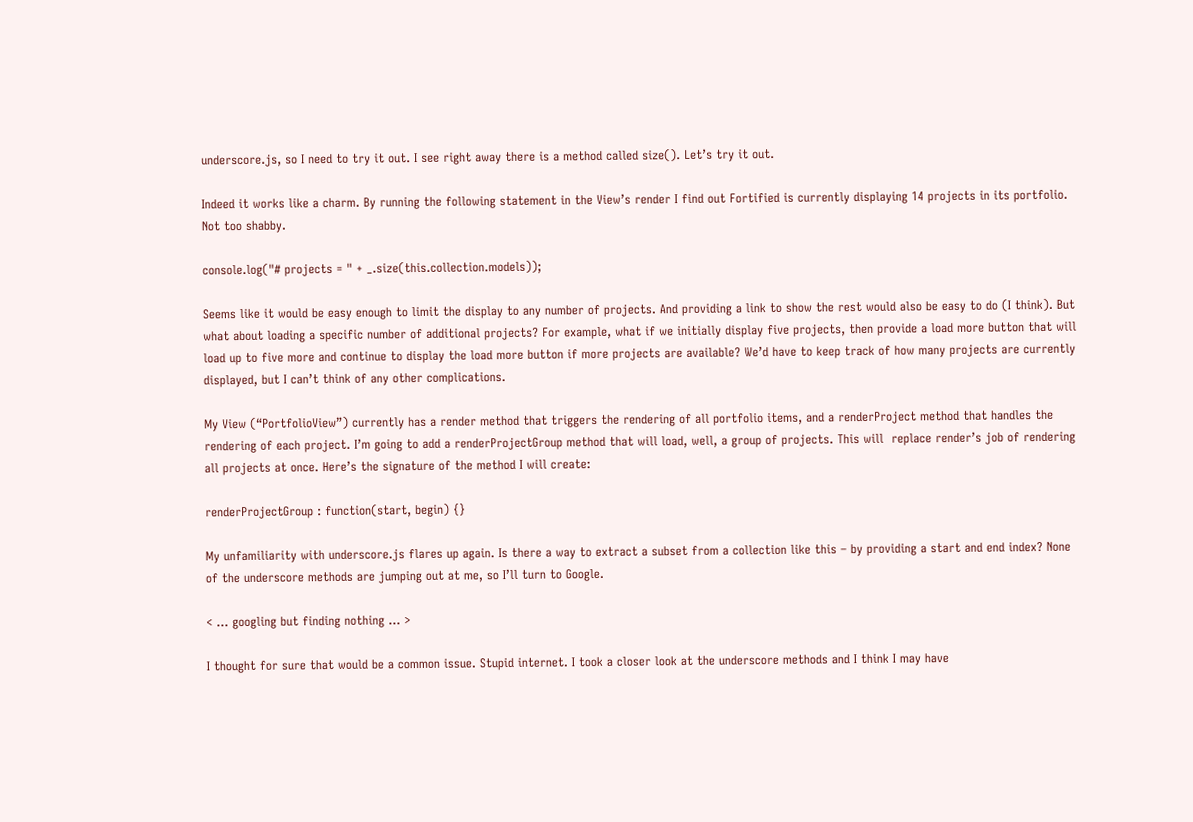underscore.js, so I need to try it out. I see right away there is a method called size(). Let’s try it out.

Indeed it works like a charm. By running the following statement in the View’s render I find out Fortified is currently displaying 14 projects in its portfolio. Not too shabby.

console.log("# projects = " + _.size(this.collection.models));

Seems like it would be easy enough to limit the display to any number of projects. And providing a link to show the rest would also be easy to do (I think). But what about loading a specific number of additional projects? For example, what if we initially display five projects, then provide a load more button that will load up to five more and continue to display the load more button if more projects are available? We’d have to keep track of how many projects are currently displayed, but I can’t think of any other complications.

My View (“PortfolioView”) currently has a render method that triggers the rendering of all portfolio items, and a renderProject method that handles the rendering of each project. I’m going to add a renderProjectGroup method that will load, well, a group of projects. This will  replace render’s job of rendering all projects at once. Here’s the signature of the method I will create:

renderProjectGroup : function(start, begin) {}

My unfamiliarity with underscore.js flares up again. Is there a way to extract a subset from a collection like this – by providing a start and end index? None of the underscore methods are jumping out at me, so I’ll turn to Google.

< … googling but finding nothing … >

I thought for sure that would be a common issue. Stupid internet. I took a closer look at the underscore methods and I think I may have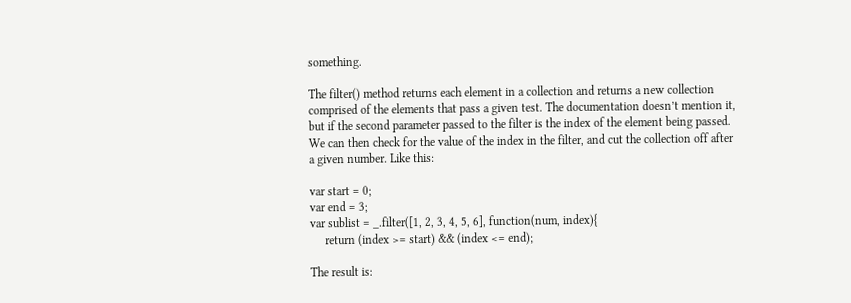something.

The filter() method returns each element in a collection and returns a new collection comprised of the elements that pass a given test. The documentation doesn’t mention it, but if the second parameter passed to the filter is the index of the element being passed. We can then check for the value of the index in the filter, and cut the collection off after a given number. Like this:

var start = 0;
var end = 3;
var sublist = _.filter([1, 2, 3, 4, 5, 6], function(num, index){
     return (index >= start) && (index <= end);

The result is: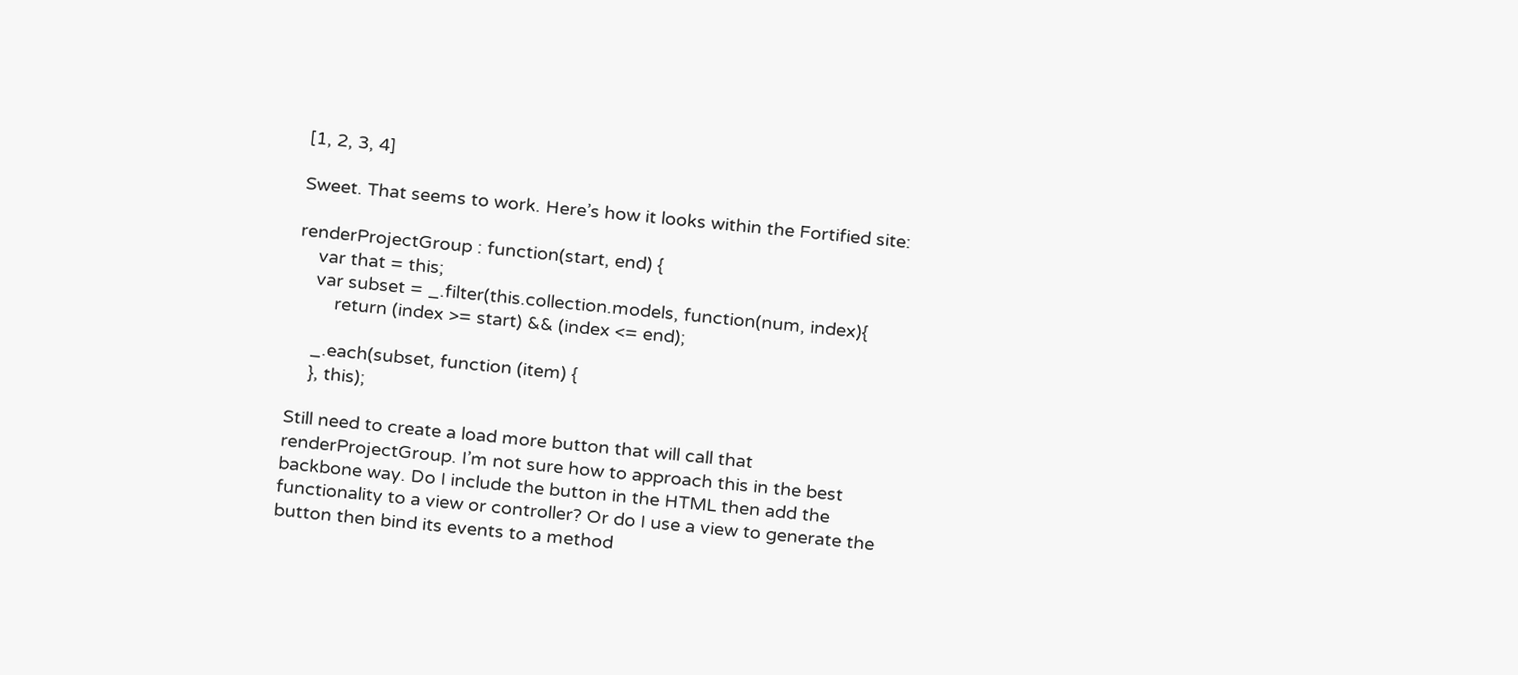[1, 2, 3, 4]

Sweet. That seems to work. Here’s how it looks within the Fortified site:

renderProjectGroup : function(start, end) {
    var that = this;
    var subset = _.filter(this.collection.models, function(num, index){
        return (index >= start) && (index <= end);

    _.each(subset, function (item) {
    }, this);

Still need to create a load more button that will call that renderProjectGroup. I’m not sure how to approach this in the best backbone way. Do I include the button in the HTML then add the functionality to a view or controller? Or do I use a view to generate the button then bind its events to a method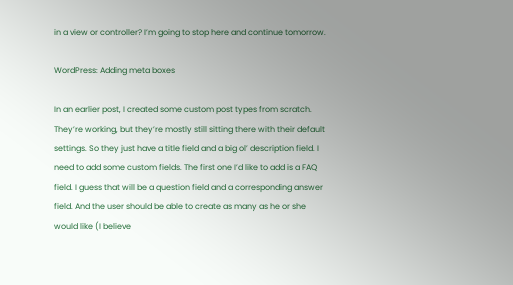in a view or controller? I’m going to stop here and continue tomorrow.

WordPress: Adding meta boxes

In an earlier post, I created some custom post types from scratch. They’re working, but they’re mostly still sitting there with their default settings. So they just have a title field and a big ol’ description field. I need to add some custom fields. The first one I’d like to add is a FAQ field. I guess that will be a question field and a corresponding answer field. And the user should be able to create as many as he or she would like (I believe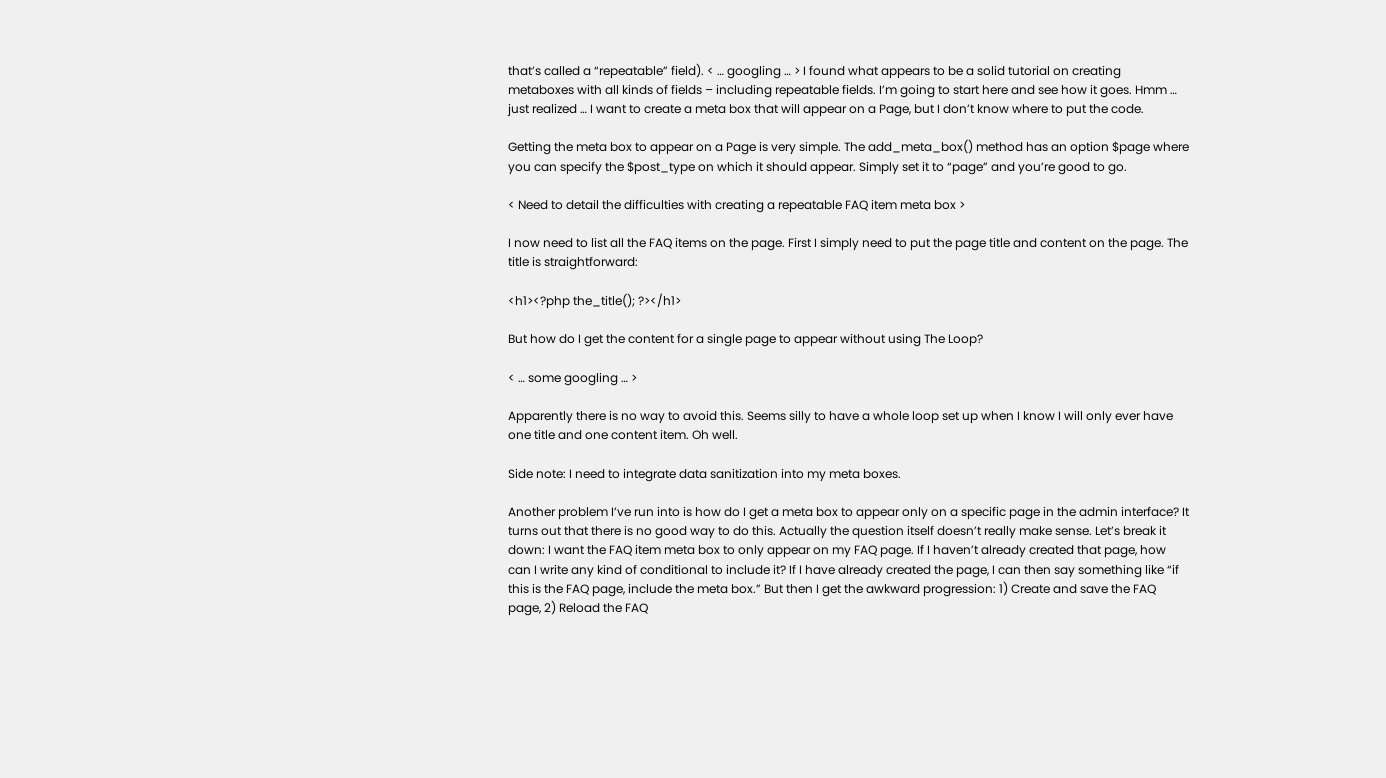that’s called a “repeatable” field). < … googling … > I found what appears to be a solid tutorial on creating metaboxes with all kinds of fields – including repeatable fields. I’m going to start here and see how it goes. Hmm … just realized … I want to create a meta box that will appear on a Page, but I don’t know where to put the code.

Getting the meta box to appear on a Page is very simple. The add_meta_box() method has an option $page where you can specify the $post_type on which it should appear. Simply set it to “page” and you’re good to go.

< Need to detail the difficulties with creating a repeatable FAQ item meta box >

I now need to list all the FAQ items on the page. First I simply need to put the page title and content on the page. The title is straightforward:

<h1><?php the_title(); ?></h1>

But how do I get the content for a single page to appear without using The Loop?

< … some googling … >

Apparently there is no way to avoid this. Seems silly to have a whole loop set up when I know I will only ever have one title and one content item. Oh well.

Side note: I need to integrate data sanitization into my meta boxes.

Another problem I’ve run into is how do I get a meta box to appear only on a specific page in the admin interface? It turns out that there is no good way to do this. Actually the question itself doesn’t really make sense. Let’s break it down: I want the FAQ item meta box to only appear on my FAQ page. If I haven’t already created that page, how can I write any kind of conditional to include it? If I have already created the page, I can then say something like “if this is the FAQ page, include the meta box.” But then I get the awkward progression: 1) Create and save the FAQ page, 2) Reload the FAQ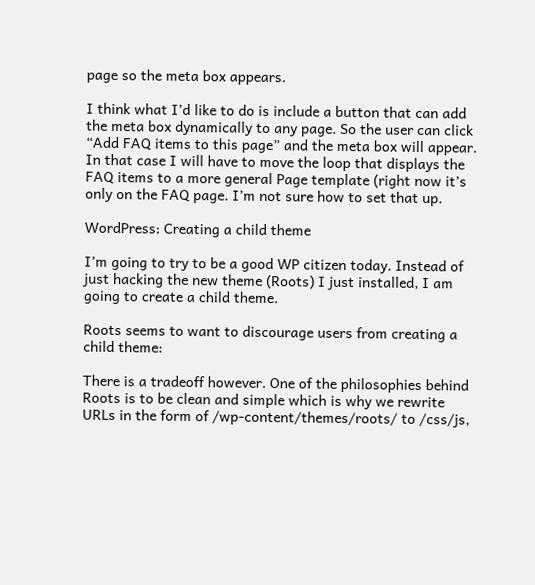page so the meta box appears.

I think what I’d like to do is include a button that can add the meta box dynamically to any page. So the user can click “Add FAQ items to this page” and the meta box will appear. In that case I will have to move the loop that displays the FAQ items to a more general Page template (right now it’s only on the FAQ page. I’m not sure how to set that up.

WordPress: Creating a child theme

I’m going to try to be a good WP citizen today. Instead of just hacking the new theme (Roots) I just installed, I am going to create a child theme.

Roots seems to want to discourage users from creating a child theme:

There is a tradeoff however. One of the philosophies behind Roots is to be clean and simple which is why we rewrite URLs in the form of /wp-content/themes/roots/ to /css/js,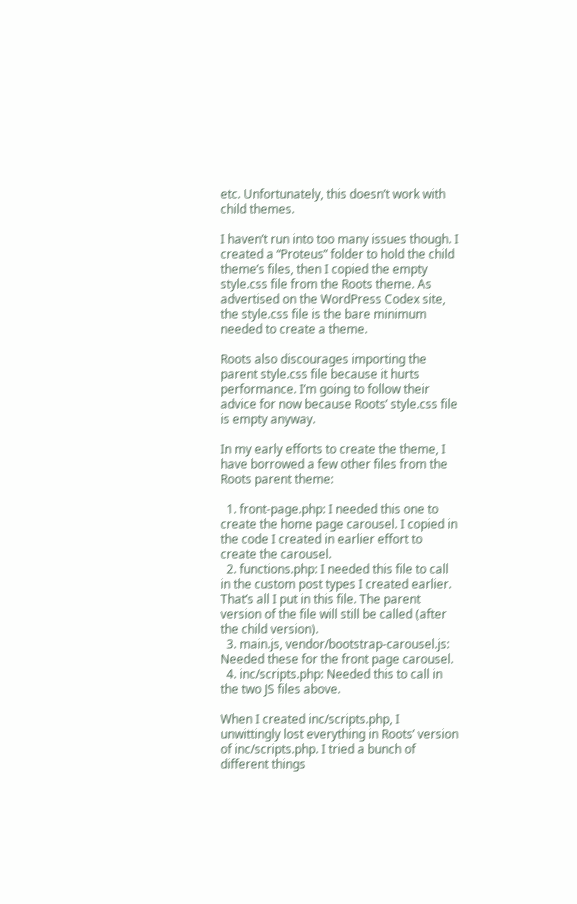etc. Unfortunately, this doesn’t work with child themes.

I haven’t run into too many issues though. I created a “Proteus” folder to hold the child theme’s files, then I copied the empty style.css file from the Roots theme. As advertised on the WordPress Codex site, the style.css file is the bare minimum needed to create a theme.

Roots also discourages importing the parent style.css file because it hurts performance. I’m going to follow their advice for now because Roots’ style.css file is empty anyway.

In my early efforts to create the theme, I have borrowed a few other files from the Roots parent theme:

  1. front-page.php: I needed this one to create the home page carousel. I copied in the code I created in earlier effort to create the carousel.
  2. functions.php: I needed this file to call in the custom post types I created earlier. That’s all I put in this file. The parent version of the file will still be called (after the child version).
  3. main.js, vendor/bootstrap-carousel.js: Needed these for the front page carousel.
  4. inc/scripts.php: Needed this to call in the two JS files above.

When I created inc/scripts.php, I unwittingly lost everything in Roots’ version of inc/scripts.php. I tried a bunch of different things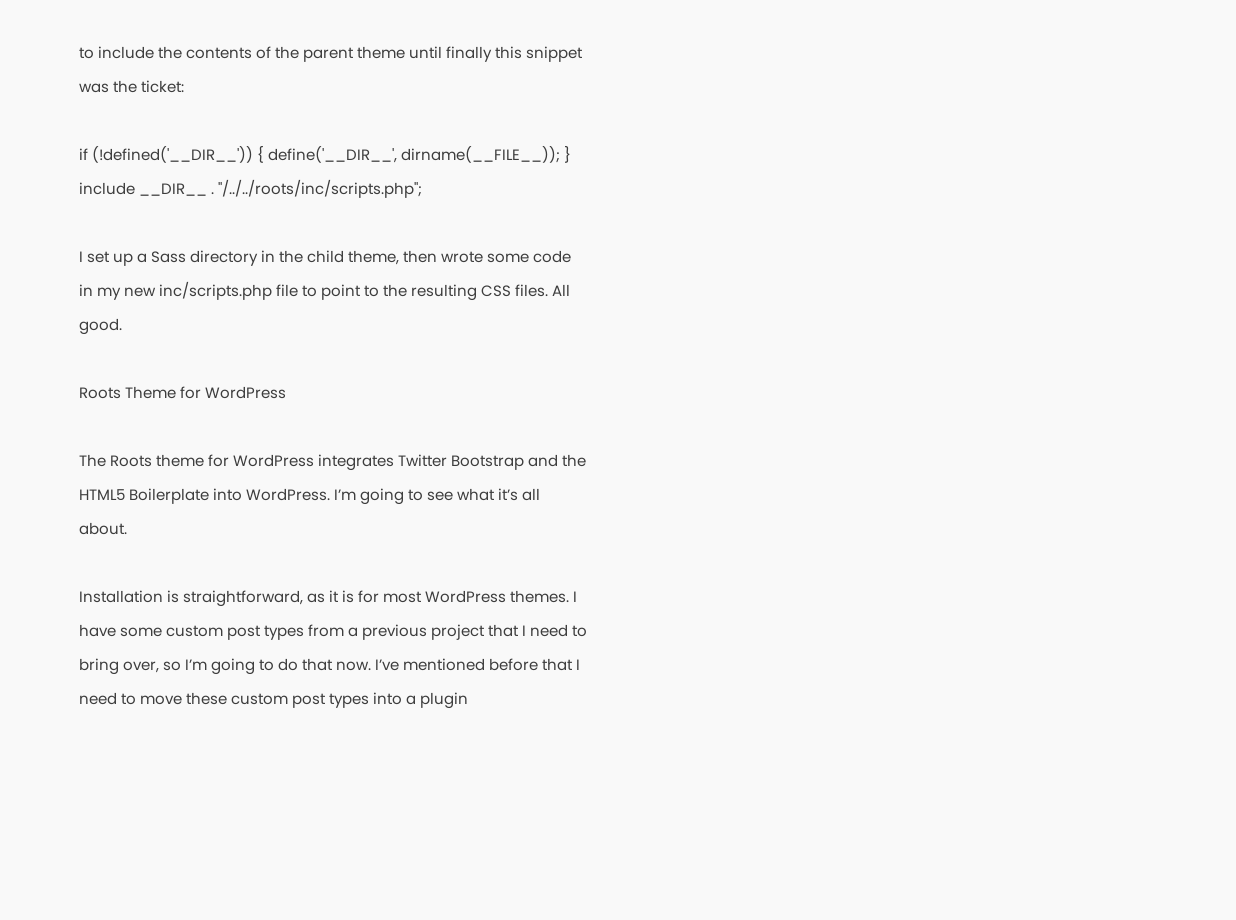to include the contents of the parent theme until finally this snippet was the ticket:

if (!defined('__DIR__')) { define('__DIR__', dirname(__FILE__)); }
include __DIR__ . "/../../roots/inc/scripts.php";

I set up a Sass directory in the child theme, then wrote some code in my new inc/scripts.php file to point to the resulting CSS files. All good.

Roots Theme for WordPress

The Roots theme for WordPress integrates Twitter Bootstrap and the HTML5 Boilerplate into WordPress. I’m going to see what it’s all about.

Installation is straightforward, as it is for most WordPress themes. I have some custom post types from a previous project that I need to bring over, so I’m going to do that now. I’ve mentioned before that I need to move these custom post types into a plugin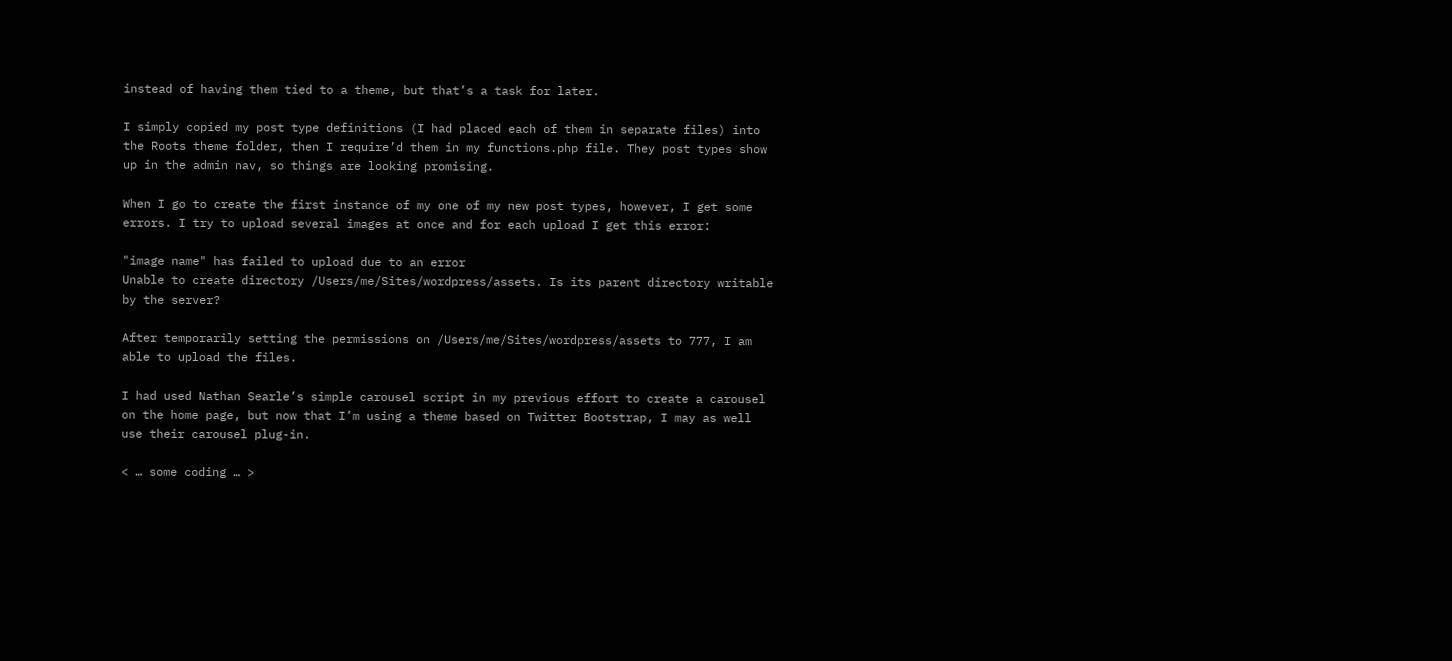instead of having them tied to a theme, but that’s a task for later.

I simply copied my post type definitions (I had placed each of them in separate files) into the Roots theme folder, then I require’d them in my functions.php file. They post types show up in the admin nav, so things are looking promising.

When I go to create the first instance of my one of my new post types, however, I get some errors. I try to upload several images at once and for each upload I get this error:

"image name" has failed to upload due to an error
Unable to create directory /Users/me/Sites/wordpress/assets. Is its parent directory writable by the server?

After temporarily setting the permissions on /Users/me/Sites/wordpress/assets to 777, I am able to upload the files.

I had used Nathan Searle’s simple carousel script in my previous effort to create a carousel on the home page, but now that I’m using a theme based on Twitter Bootstrap, I may as well use their carousel plug-in.

< … some coding … >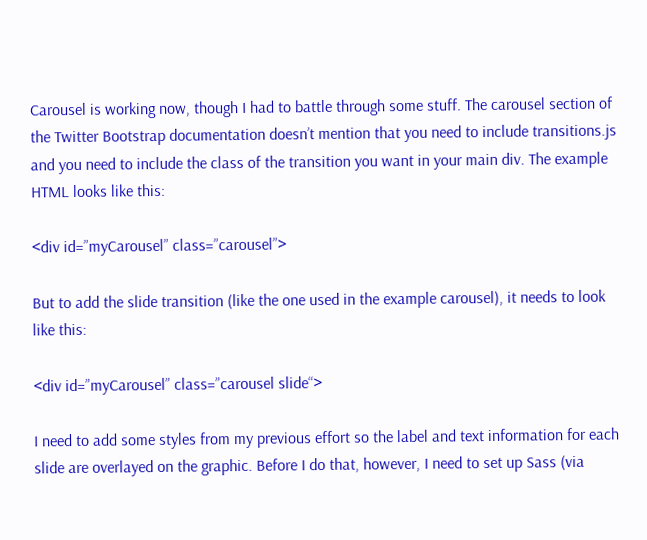Carousel is working now, though I had to battle through some stuff. The carousel section of the Twitter Bootstrap documentation doesn’t mention that you need to include transitions.js and you need to include the class of the transition you want in your main div. The example HTML looks like this:

<div id=”myCarousel” class=”carousel”>

But to add the slide transition (like the one used in the example carousel), it needs to look like this:

<div id=”myCarousel” class=”carousel slide“>

I need to add some styles from my previous effort so the label and text information for each slide are overlayed on the graphic. Before I do that, however, I need to set up Sass (via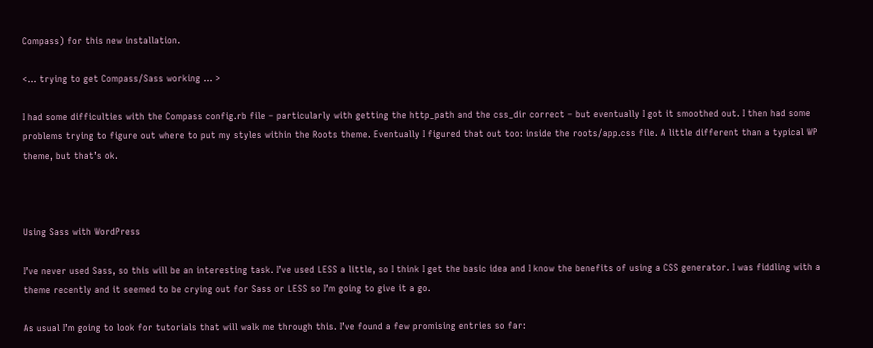Compass) for this new installation.

<… trying to get Compass/Sass working … >

I had some difficulties with the Compass config.rb file – particularly with getting the http_path and the css_dir correct – but eventually I got it smoothed out. I then had some problems trying to figure out where to put my styles within the Roots theme. Eventually I figured that out too: inside the roots/app.css file. A little different than a typical WP theme, but that’s ok.



Using Sass with WordPress

I’ve never used Sass, so this will be an interesting task. I’ve used LESS a little, so I think I get the basic idea and I know the benefits of using a CSS generator. I was fiddling with a theme recently and it seemed to be crying out for Sass or LESS so I’m going to give it a go.

As usual I’m going to look for tutorials that will walk me through this. I’ve found a few promising entries so far: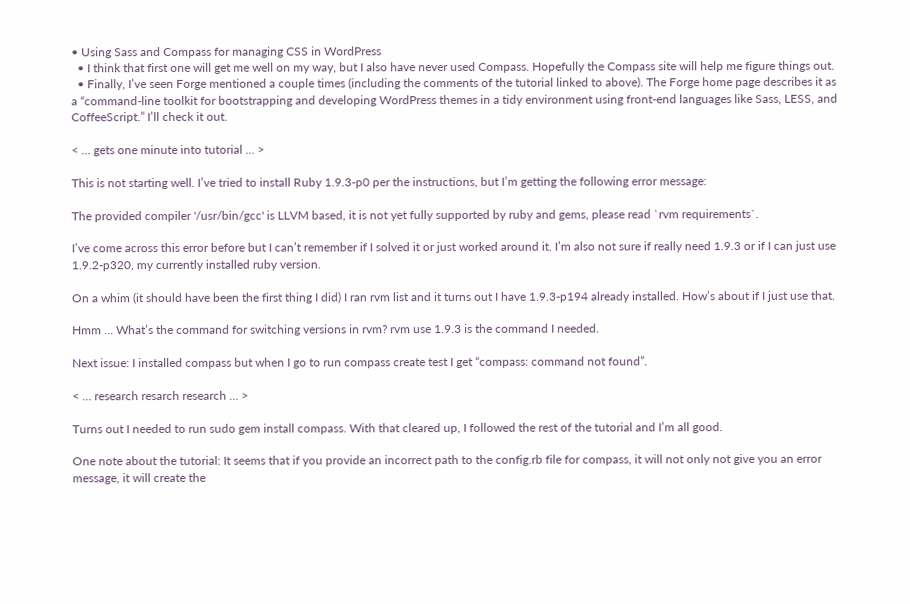• Using Sass and Compass for managing CSS in WordPress
  • I think that first one will get me well on my way, but I also have never used Compass. Hopefully the Compass site will help me figure things out.
  • Finally, I’ve seen Forge mentioned a couple times (including the comments of the tutorial linked to above). The Forge home page describes it as a “command-line toolkit for bootstrapping and developing WordPress themes in a tidy environment using front-end languages like Sass, LESS, and CoffeeScript.” I’ll check it out.

< … gets one minute into tutorial … >

This is not starting well. I’ve tried to install Ruby 1.9.3-p0 per the instructions, but I’m getting the following error message:

The provided compiler '/usr/bin/gcc' is LLVM based, it is not yet fully supported by ruby and gems, please read `rvm requirements`.

I’ve come across this error before but I can’t remember if I solved it or just worked around it. I’m also not sure if really need 1.9.3 or if I can just use 1.9.2-p320, my currently installed ruby version.

On a whim (it should have been the first thing I did) I ran rvm list and it turns out I have 1.9.3-p194 already installed. How’s about if I just use that.

Hmm … What’s the command for switching versions in rvm? rvm use 1.9.3 is the command I needed.

Next issue: I installed compass but when I go to run compass create test I get “compass: command not found”.

< … research resarch research … >

Turns out I needed to run sudo gem install compass. With that cleared up, I followed the rest of the tutorial and I’m all good.

One note about the tutorial: It seems that if you provide an incorrect path to the config.rb file for compass, it will not only not give you an error message, it will create the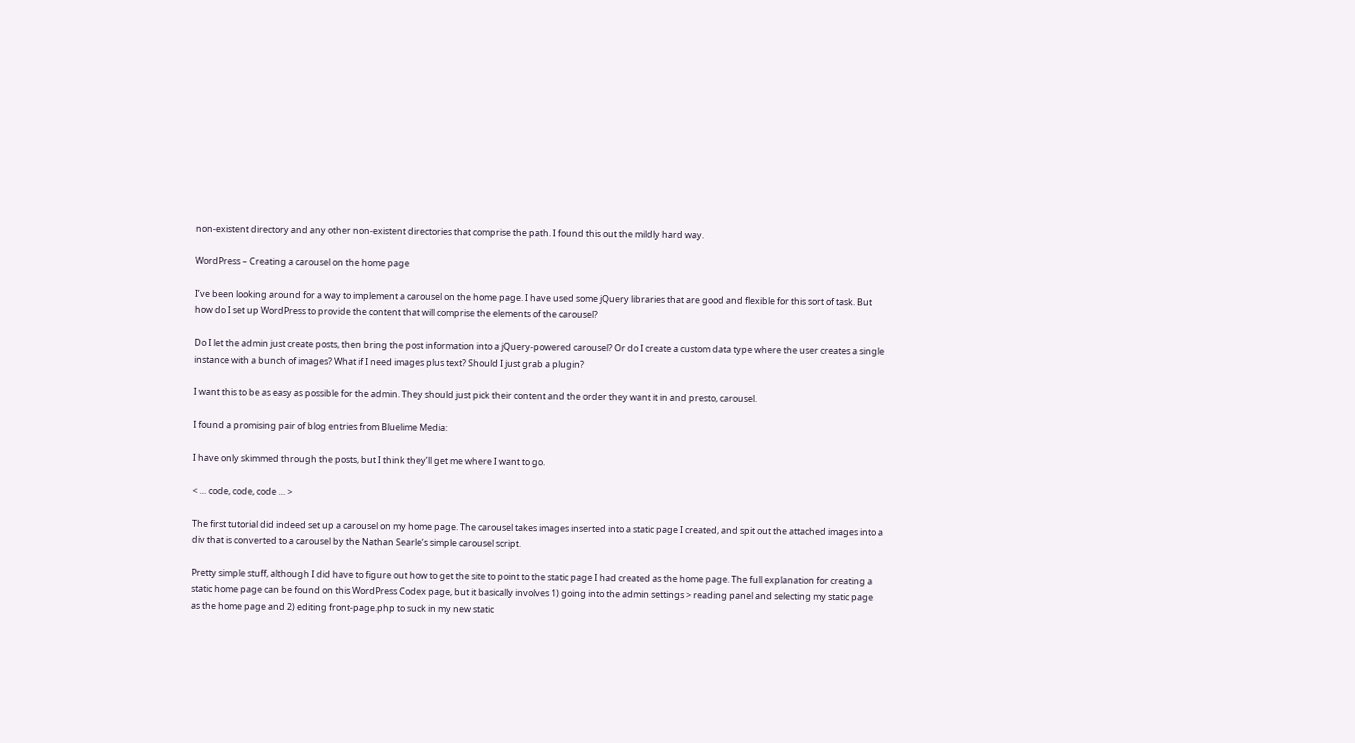non-existent directory and any other non-existent directories that comprise the path. I found this out the mildly hard way.

WordPress – Creating a carousel on the home page

I’ve been looking around for a way to implement a carousel on the home page. I have used some jQuery libraries that are good and flexible for this sort of task. But how do I set up WordPress to provide the content that will comprise the elements of the carousel?

Do I let the admin just create posts, then bring the post information into a jQuery-powered carousel? Or do I create a custom data type where the user creates a single instance with a bunch of images? What if I need images plus text? Should I just grab a plugin?

I want this to be as easy as possible for the admin. They should just pick their content and the order they want it in and presto, carousel.

I found a promising pair of blog entries from Bluelime Media:

I have only skimmed through the posts, but I think they’ll get me where I want to go.

< … code, code, code … >

The first tutorial did indeed set up a carousel on my home page. The carousel takes images inserted into a static page I created, and spit out the attached images into a div that is converted to a carousel by the Nathan Searle’s simple carousel script.

Pretty simple stuff, although I did have to figure out how to get the site to point to the static page I had created as the home page. The full explanation for creating a static home page can be found on this WordPress Codex page, but it basically involves 1) going into the admin settings > reading panel and selecting my static page as the home page and 2) editing front-page.php to suck in my new static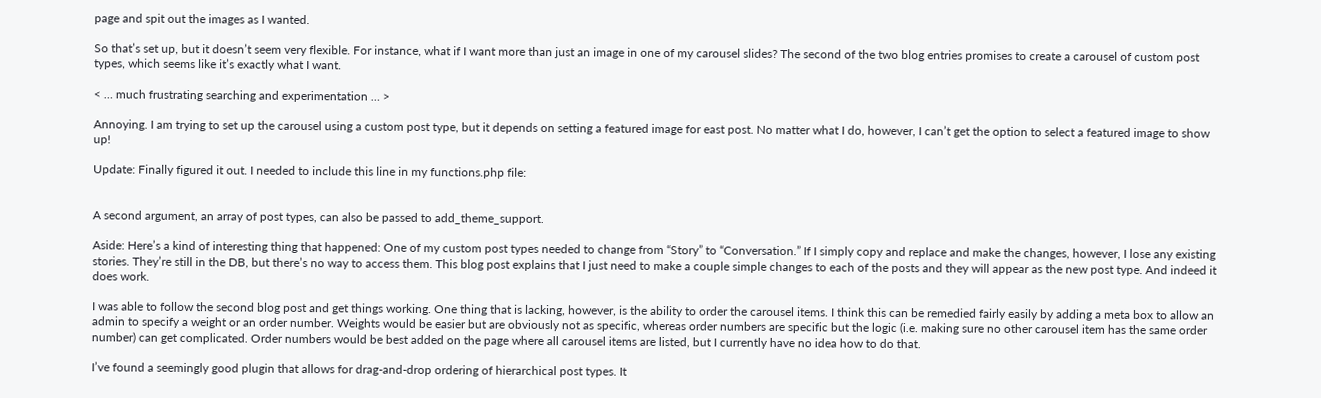page and spit out the images as I wanted.

So that’s set up, but it doesn’t seem very flexible. For instance, what if I want more than just an image in one of my carousel slides? The second of the two blog entries promises to create a carousel of custom post types, which seems like it’s exactly what I want.

< … much frustrating searching and experimentation … >

Annoying. I am trying to set up the carousel using a custom post type, but it depends on setting a featured image for east post. No matter what I do, however, I can’t get the option to select a featured image to show up!

Update: Finally figured it out. I needed to include this line in my functions.php file:


A second argument, an array of post types, can also be passed to add_theme_support.

Aside: Here’s a kind of interesting thing that happened: One of my custom post types needed to change from “Story” to “Conversation.” If I simply copy and replace and make the changes, however, I lose any existing stories. They’re still in the DB, but there’s no way to access them. This blog post explains that I just need to make a couple simple changes to each of the posts and they will appear as the new post type. And indeed it does work.

I was able to follow the second blog post and get things working. One thing that is lacking, however, is the ability to order the carousel items. I think this can be remedied fairly easily by adding a meta box to allow an admin to specify a weight or an order number. Weights would be easier but are obviously not as specific, whereas order numbers are specific but the logic (i.e. making sure no other carousel item has the same order number) can get complicated. Order numbers would be best added on the page where all carousel items are listed, but I currently have no idea how to do that.

I’ve found a seemingly good plugin that allows for drag-and-drop ordering of hierarchical post types. It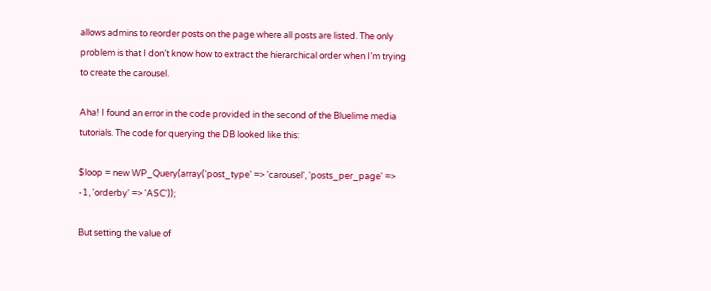allows admins to reorder posts on the page where all posts are listed. The only problem is that I don’t know how to extract the hierarchical order when I’m trying to create the carousel.

Aha! I found an error in the code provided in the second of the Bluelime media tutorials. The code for querying the DB looked like this:

$loop = new WP_Query(array('post_type' => 'carousel', 'posts_per_page' => -1, 'orderby' => 'ASC'));

But setting the value of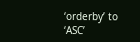‘orderby’ to ‘ASC’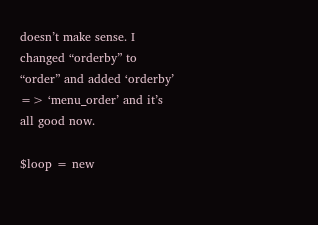doesn’t make sense. I changed “orderby” to “order” and added ‘orderby’ => ‘menu_order’ and it’s all good now.

$loop = new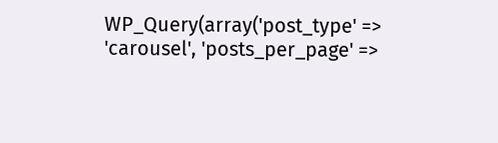WP_Query(array('post_type' => 'carousel', 'posts_per_page' =>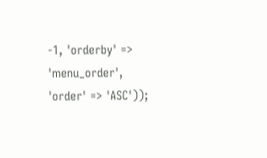-1, 'orderby' => 'menu_order', 'order' => 'ASC'));